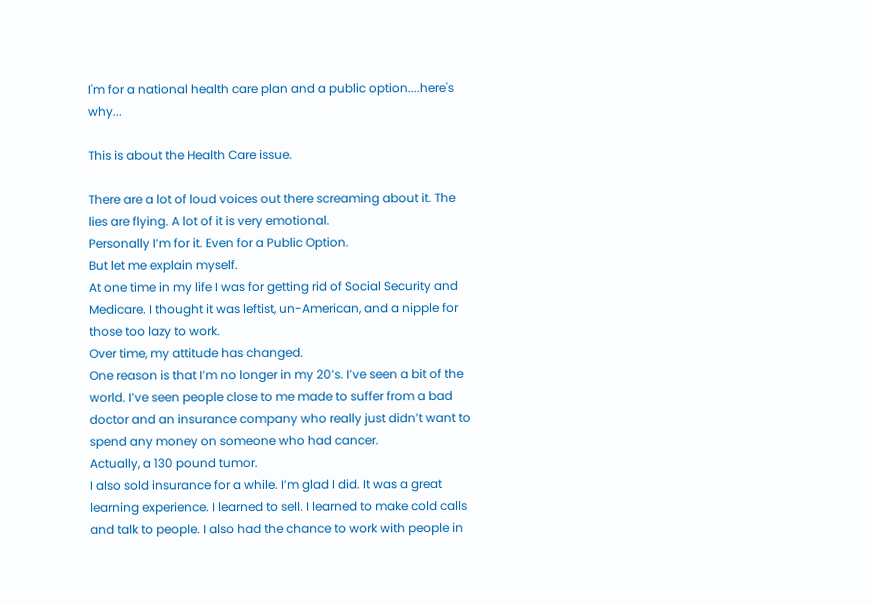I'm for a national health care plan and a public option....here's why...

This is about the Health Care issue.

There are a lot of loud voices out there screaming about it. The lies are flying. A lot of it is very emotional.
Personally I’m for it. Even for a Public Option.
But let me explain myself.
At one time in my life I was for getting rid of Social Security and Medicare. I thought it was leftist, un-American, and a nipple for those too lazy to work.
Over time, my attitude has changed.
One reason is that I’m no longer in my 20’s. I’ve seen a bit of the world. I’ve seen people close to me made to suffer from a bad doctor and an insurance company who really just didn’t want to spend any money on someone who had cancer.
Actually, a 130 pound tumor.
I also sold insurance for a while. I’m glad I did. It was a great learning experience. I learned to sell. I learned to make cold calls and talk to people. I also had the chance to work with people in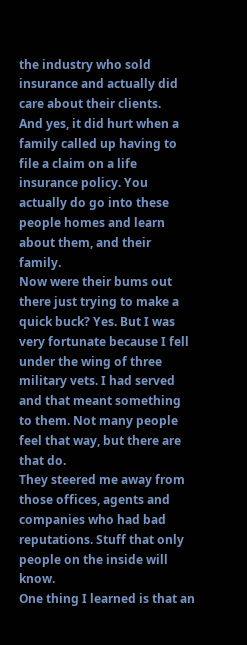the industry who sold insurance and actually did care about their clients.
And yes, it did hurt when a family called up having to file a claim on a life insurance policy. You actually do go into these people homes and learn about them, and their family.
Now were their bums out there just trying to make a quick buck? Yes. But I was very fortunate because I fell under the wing of three military vets. I had served and that meant something to them. Not many people feel that way, but there are that do.
They steered me away from those offices, agents and companies who had bad reputations. Stuff that only people on the inside will know.
One thing I learned is that an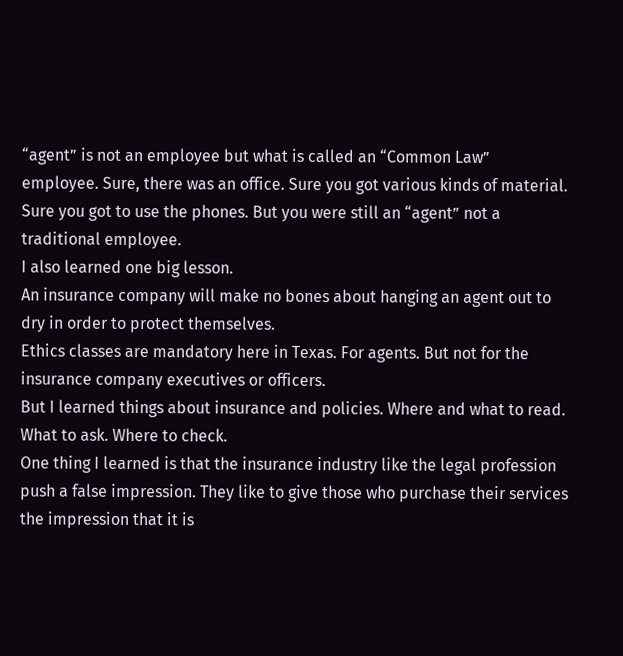“agent” is not an employee but what is called an “Common Law” employee. Sure, there was an office. Sure you got various kinds of material. Sure you got to use the phones. But you were still an “agent” not a traditional employee.
I also learned one big lesson.
An insurance company will make no bones about hanging an agent out to dry in order to protect themselves.
Ethics classes are mandatory here in Texas. For agents. But not for the insurance company executives or officers.
But I learned things about insurance and policies. Where and what to read. What to ask. Where to check.
One thing I learned is that the insurance industry like the legal profession push a false impression. They like to give those who purchase their services the impression that it is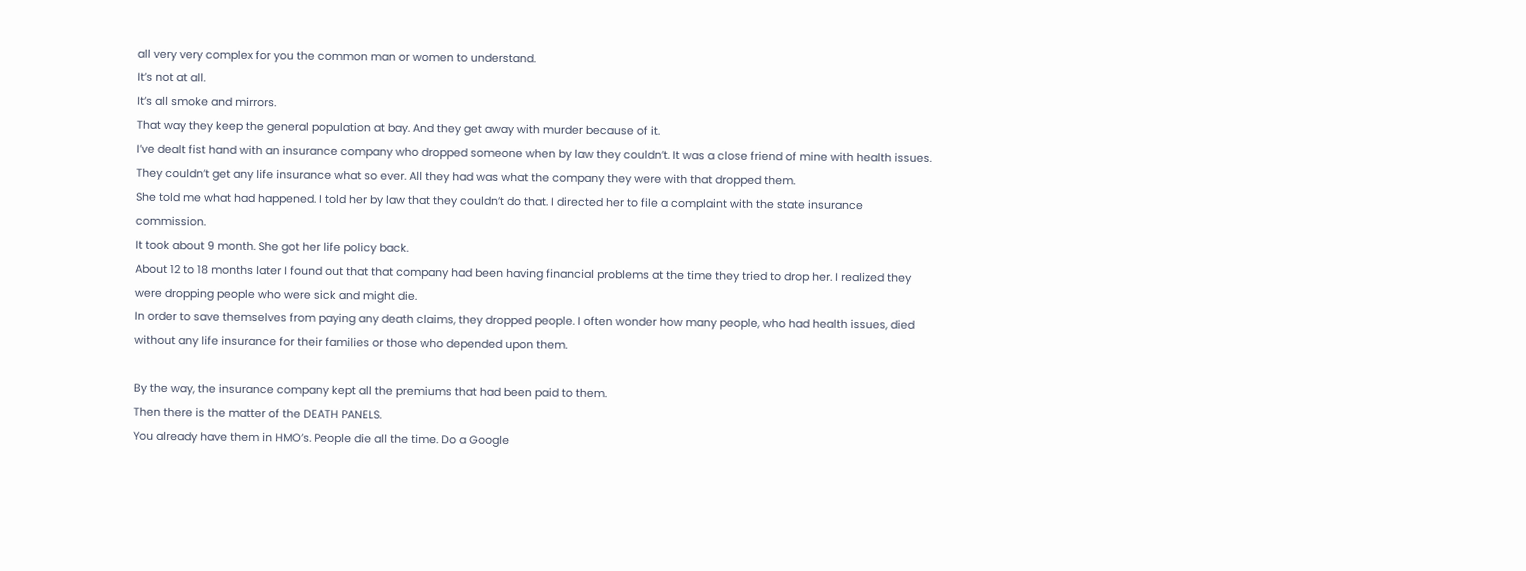all very very complex for you the common man or women to understand.
It’s not at all.
It’s all smoke and mirrors.
That way they keep the general population at bay. And they get away with murder because of it.
I’ve dealt fist hand with an insurance company who dropped someone when by law they couldn’t. It was a close friend of mine with health issues. They couldn’t get any life insurance what so ever. All they had was what the company they were with that dropped them.
She told me what had happened. I told her by law that they couldn’t do that. I directed her to file a complaint with the state insurance commission.
It took about 9 month. She got her life policy back.
About 12 to 18 months later I found out that that company had been having financial problems at the time they tried to drop her. I realized they were dropping people who were sick and might die.
In order to save themselves from paying any death claims, they dropped people. I often wonder how many people, who had health issues, died without any life insurance for their families or those who depended upon them.

By the way, the insurance company kept all the premiums that had been paid to them.
Then there is the matter of the DEATH PANELS.
You already have them in HMO’s. People die all the time. Do a Google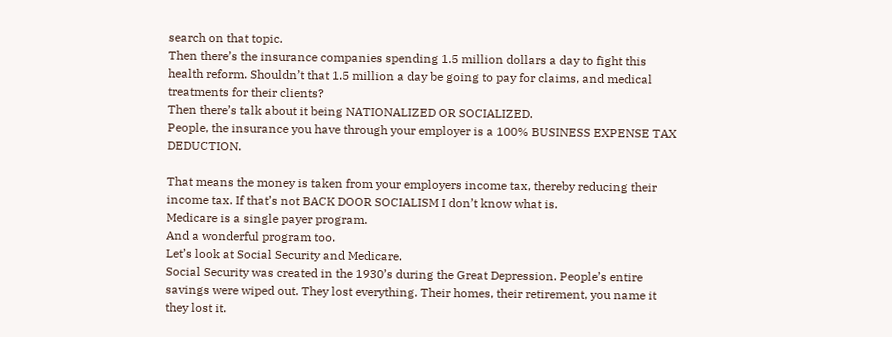search on that topic.
Then there’s the insurance companies spending 1.5 million dollars a day to fight this health reform. Shouldn’t that 1.5 million a day be going to pay for claims, and medical treatments for their clients?
Then there’s talk about it being NATIONALIZED OR SOCIALIZED.
People, the insurance you have through your employer is a 100% BUSINESS EXPENSE TAX DEDUCTION.

That means the money is taken from your employers income tax, thereby reducing their income tax. If that’s not BACK DOOR SOCIALISM I don’t know what is.
Medicare is a single payer program.
And a wonderful program too.
Let’s look at Social Security and Medicare.
Social Security was created in the 1930’s during the Great Depression. People’s entire savings were wiped out. They lost everything. Their homes, their retirement, you name it they lost it.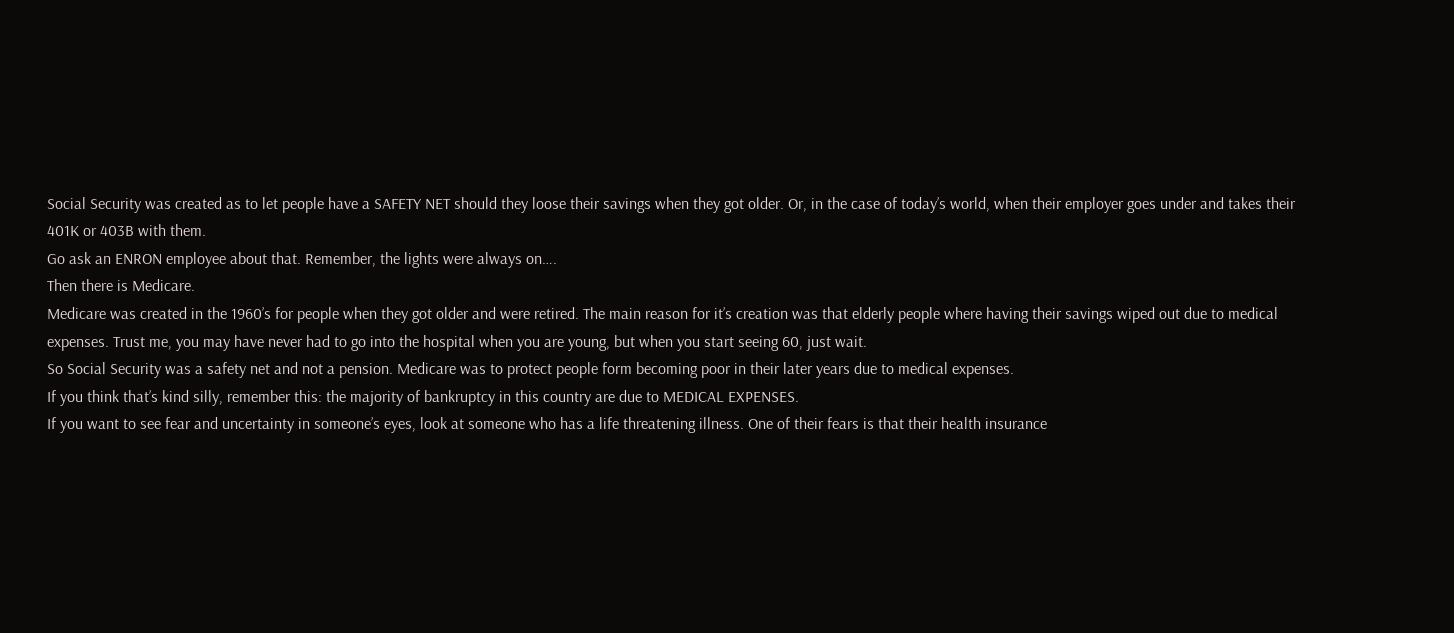Social Security was created as to let people have a SAFETY NET should they loose their savings when they got older. Or, in the case of today’s world, when their employer goes under and takes their 401K or 403B with them.
Go ask an ENRON employee about that. Remember, the lights were always on….
Then there is Medicare.
Medicare was created in the 1960’s for people when they got older and were retired. The main reason for it’s creation was that elderly people where having their savings wiped out due to medical expenses. Trust me, you may have never had to go into the hospital when you are young, but when you start seeing 60, just wait.
So Social Security was a safety net and not a pension. Medicare was to protect people form becoming poor in their later years due to medical expenses.
If you think that’s kind silly, remember this: the majority of bankruptcy in this country are due to MEDICAL EXPENSES.
If you want to see fear and uncertainty in someone’s eyes, look at someone who has a life threatening illness. One of their fears is that their health insurance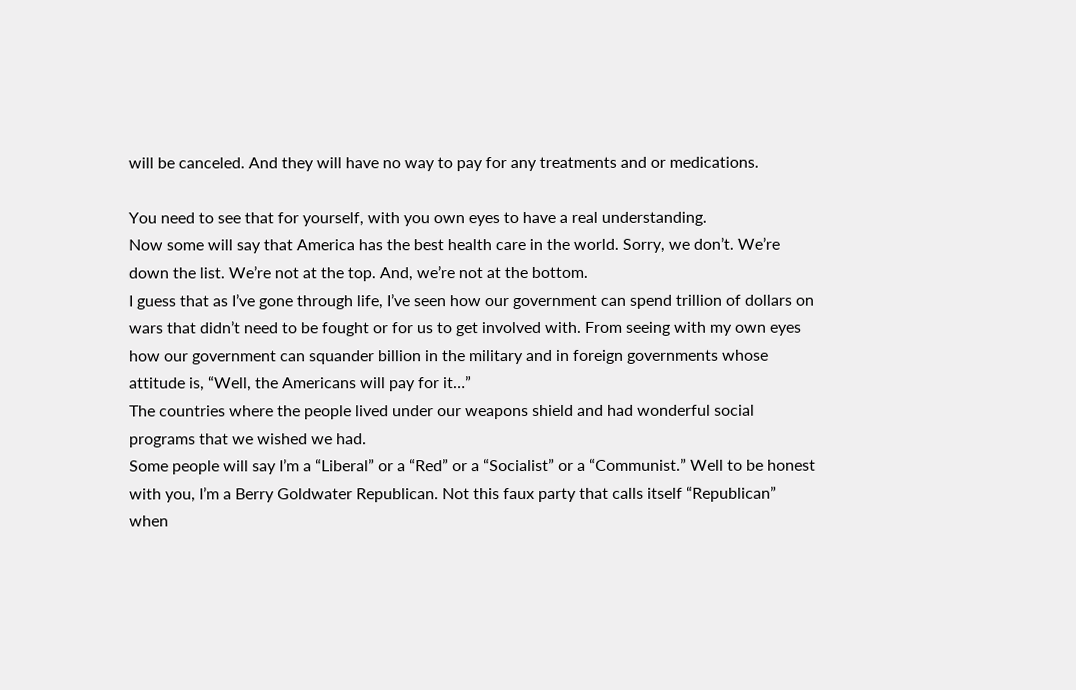will be canceled. And they will have no way to pay for any treatments and or medications.

You need to see that for yourself, with you own eyes to have a real understanding.
Now some will say that America has the best health care in the world. Sorry, we don’t. We’re down the list. We’re not at the top. And, we’re not at the bottom.
I guess that as I’ve gone through life, I’ve seen how our government can spend trillion of dollars on wars that didn’t need to be fought or for us to get involved with. From seeing with my own eyes how our government can squander billion in the military and in foreign governments whose attitude is, “Well, the Americans will pay for it…”
The countries where the people lived under our weapons shield and had wonderful social programs that we wished we had.
Some people will say I’m a “Liberal” or a “Red” or a “Socialist” or a “Communist.” Well to be honest with you, I’m a Berry Goldwater Republican. Not this faux party that calls itself “Republican” when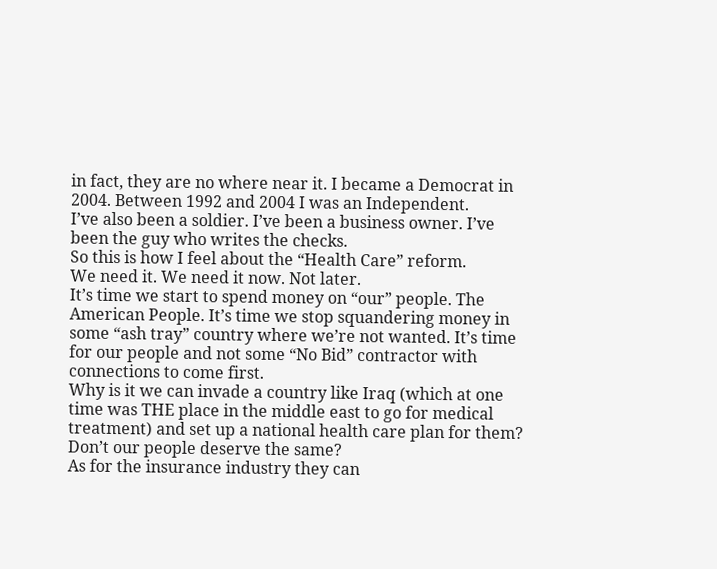in fact, they are no where near it. I became a Democrat in 2004. Between 1992 and 2004 I was an Independent.
I’ve also been a soldier. I’ve been a business owner. I’ve been the guy who writes the checks.
So this is how I feel about the “Health Care” reform.
We need it. We need it now. Not later.
It’s time we start to spend money on “our” people. The American People. It’s time we stop squandering money in some “ash tray” country where we’re not wanted. It’s time for our people and not some “No Bid” contractor with connections to come first.
Why is it we can invade a country like Iraq (which at one time was THE place in the middle east to go for medical treatment) and set up a national health care plan for them?
Don’t our people deserve the same?
As for the insurance industry they can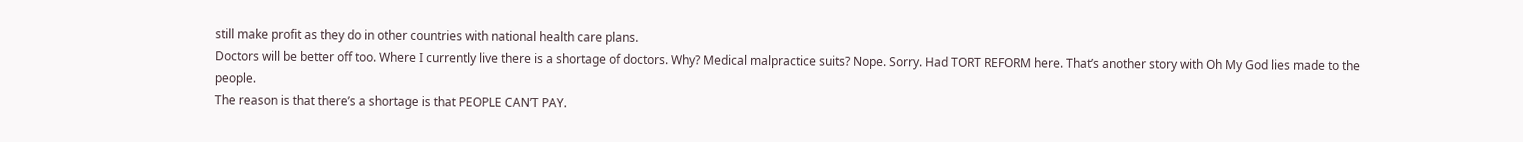still make profit as they do in other countries with national health care plans.
Doctors will be better off too. Where I currently live there is a shortage of doctors. Why? Medical malpractice suits? Nope. Sorry. Had TORT REFORM here. That’s another story with Oh My God lies made to the people.
The reason is that there’s a shortage is that PEOPLE CAN’T PAY.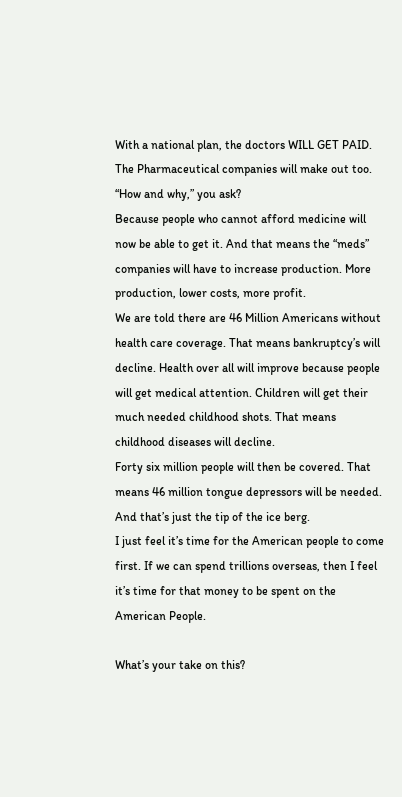With a national plan, the doctors WILL GET PAID.
The Pharmaceutical companies will make out too.
“How and why,” you ask?
Because people who cannot afford medicine will now be able to get it. And that means the “meds” companies will have to increase production. More production, lower costs, more profit.
We are told there are 46 Million Americans without health care coverage. That means bankruptcy’s will decline. Health over all will improve because people will get medical attention. Children will get their much needed childhood shots. That means childhood diseases will decline.
Forty six million people will then be covered. That means 46 million tongue depressors will be needed. And that’s just the tip of the ice berg.
I just feel it’s time for the American people to come first. If we can spend trillions overseas, then I feel it’s time for that money to be spent on the American People.

What’s your take on this?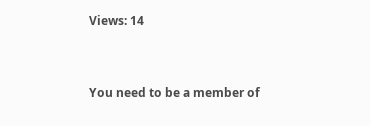Views: 14


You need to be a member of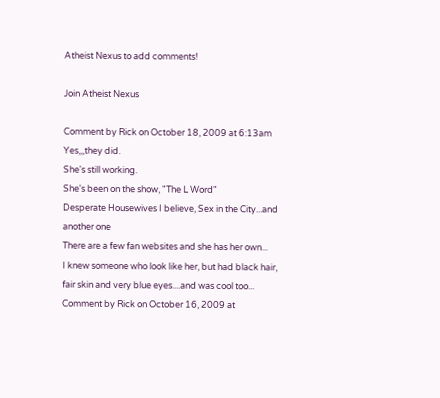Atheist Nexus to add comments!

Join Atheist Nexus

Comment by Rick on October 18, 2009 at 6:13am
Yes,,,they did.
She's still working.
She's been on the show, "The L Word"
Desperate Housewives I believe, Sex in the City...and another one
There are a few fan websites and she has her own...
I knew someone who look like her, but had black hair, fair skin and very blue eyes....and was cool too...
Comment by Rick on October 16, 2009 at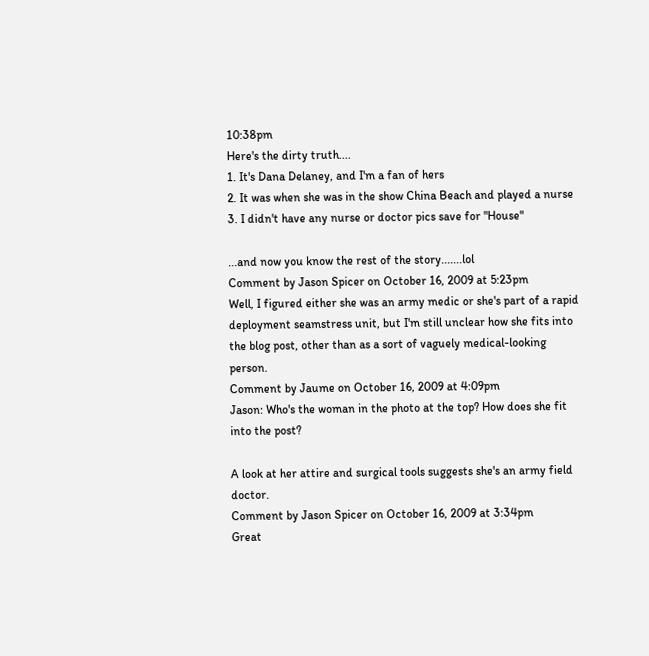10:38pm
Here's the dirty truth....
1. It's Dana Delaney, and I'm a fan of hers
2. It was when she was in the show China Beach and played a nurse
3. I didn't have any nurse or doctor pics save for "House"

...and now you know the rest of the story.......lol
Comment by Jason Spicer on October 16, 2009 at 5:23pm
Well, I figured either she was an army medic or she's part of a rapid deployment seamstress unit, but I'm still unclear how she fits into the blog post, other than as a sort of vaguely medical-looking person.
Comment by Jaume on October 16, 2009 at 4:09pm
Jason: Who's the woman in the photo at the top? How does she fit into the post?

A look at her attire and surgical tools suggests she's an army field doctor.
Comment by Jason Spicer on October 16, 2009 at 3:34pm
Great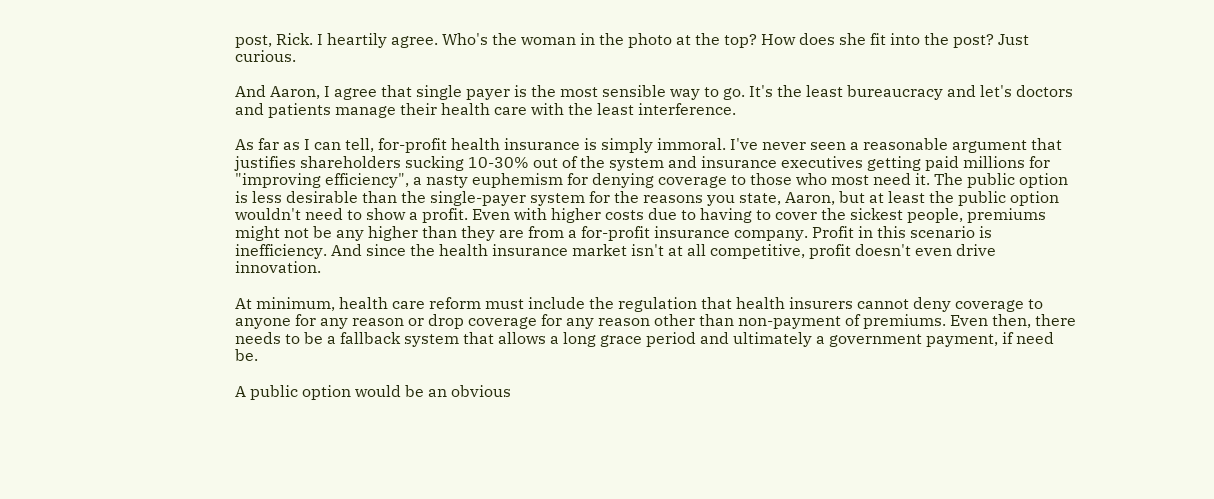post, Rick. I heartily agree. Who's the woman in the photo at the top? How does she fit into the post? Just curious.

And Aaron, I agree that single payer is the most sensible way to go. It's the least bureaucracy and let's doctors and patients manage their health care with the least interference.

As far as I can tell, for-profit health insurance is simply immoral. I've never seen a reasonable argument that justifies shareholders sucking 10-30% out of the system and insurance executives getting paid millions for "improving efficiency", a nasty euphemism for denying coverage to those who most need it. The public option is less desirable than the single-payer system for the reasons you state, Aaron, but at least the public option wouldn't need to show a profit. Even with higher costs due to having to cover the sickest people, premiums might not be any higher than they are from a for-profit insurance company. Profit in this scenario is inefficiency. And since the health insurance market isn't at all competitive, profit doesn't even drive innovation.

At minimum, health care reform must include the regulation that health insurers cannot deny coverage to anyone for any reason or drop coverage for any reason other than non-payment of premiums. Even then, there needs to be a fallback system that allows a long grace period and ultimately a government payment, if need be.

A public option would be an obvious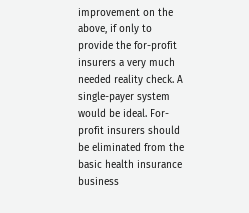improvement on the above, if only to provide the for-profit insurers a very much needed reality check. A single-payer system would be ideal. For-profit insurers should be eliminated from the basic health insurance business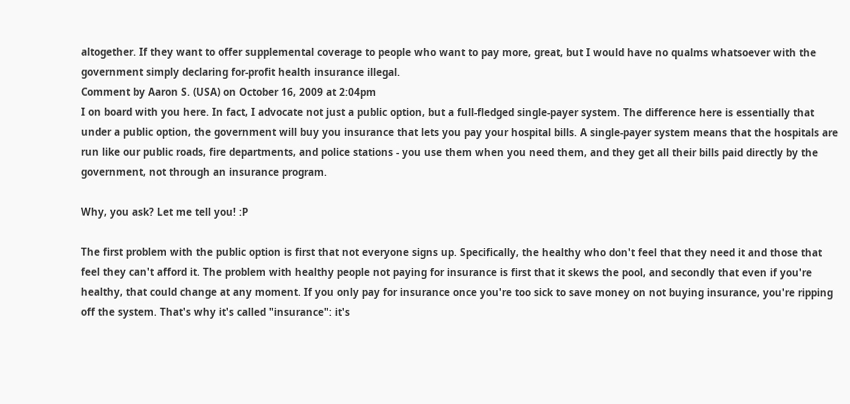altogether. If they want to offer supplemental coverage to people who want to pay more, great, but I would have no qualms whatsoever with the government simply declaring for-profit health insurance illegal.
Comment by Aaron S. (USA) on October 16, 2009 at 2:04pm
I on board with you here. In fact, I advocate not just a public option, but a full-fledged single-payer system. The difference here is essentially that under a public option, the government will buy you insurance that lets you pay your hospital bills. A single-payer system means that the hospitals are run like our public roads, fire departments, and police stations - you use them when you need them, and they get all their bills paid directly by the government, not through an insurance program.

Why, you ask? Let me tell you! :P

The first problem with the public option is first that not everyone signs up. Specifically, the healthy who don't feel that they need it and those that feel they can't afford it. The problem with healthy people not paying for insurance is first that it skews the pool, and secondly that even if you're healthy, that could change at any moment. If you only pay for insurance once you're too sick to save money on not buying insurance, you're ripping off the system. That's why it's called "insurance": it's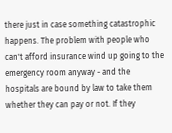there just in case something catastrophic happens. The problem with people who can't afford insurance wind up going to the emergency room anyway - and the hospitals are bound by law to take them whether they can pay or not. If they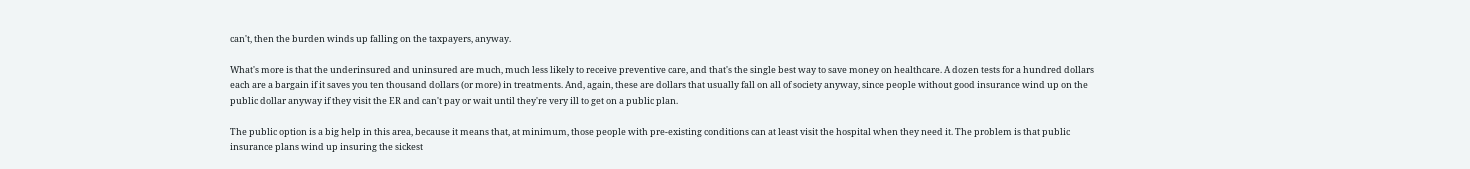can't, then the burden winds up falling on the taxpayers, anyway.

What's more is that the underinsured and uninsured are much, much less likely to receive preventive care, and that's the single best way to save money on healthcare. A dozen tests for a hundred dollars each are a bargain if it saves you ten thousand dollars (or more) in treatments. And, again, these are dollars that usually fall on all of society anyway, since people without good insurance wind up on the public dollar anyway if they visit the ER and can't pay or wait until they're very ill to get on a public plan.

The public option is a big help in this area, because it means that, at minimum, those people with pre-existing conditions can at least visit the hospital when they need it. The problem is that public insurance plans wind up insuring the sickest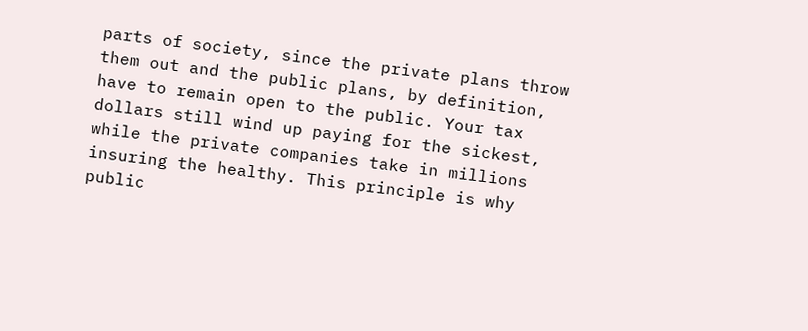parts of society, since the private plans throw them out and the public plans, by definition, have to remain open to the public. Your tax dollars still wind up paying for the sickest, while the private companies take in millions insuring the healthy. This principle is why public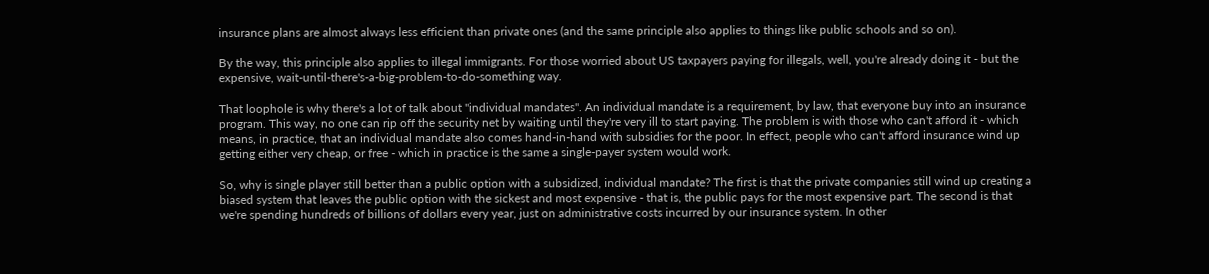insurance plans are almost always less efficient than private ones (and the same principle also applies to things like public schools and so on).

By the way, this principle also applies to illegal immigrants. For those worried about US taxpayers paying for illegals, well, you're already doing it - but the expensive, wait-until-there's-a-big-problem-to-do-something way.

That loophole is why there's a lot of talk about "individual mandates". An individual mandate is a requirement, by law, that everyone buy into an insurance program. This way, no one can rip off the security net by waiting until they're very ill to start paying. The problem is with those who can't afford it - which means, in practice, that an individual mandate also comes hand-in-hand with subsidies for the poor. In effect, people who can't afford insurance wind up getting either very cheap, or free - which in practice is the same a single-payer system would work.

So, why is single player still better than a public option with a subsidized, individual mandate? The first is that the private companies still wind up creating a biased system that leaves the public option with the sickest and most expensive - that is, the public pays for the most expensive part. The second is that we're spending hundreds of billions of dollars every year, just on administrative costs incurred by our insurance system. In other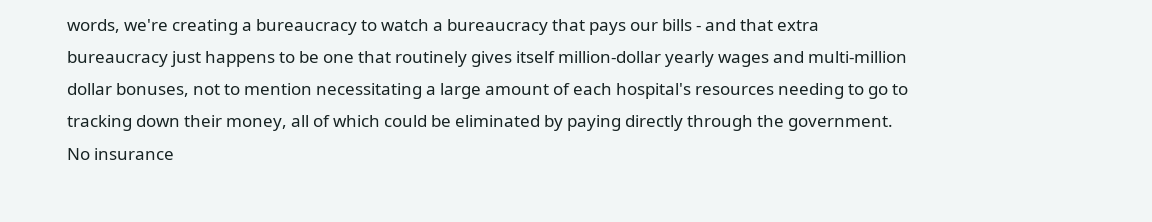words, we're creating a bureaucracy to watch a bureaucracy that pays our bills - and that extra bureaucracy just happens to be one that routinely gives itself million-dollar yearly wages and multi-million dollar bonuses, not to mention necessitating a large amount of each hospital's resources needing to go to tracking down their money, all of which could be eliminated by paying directly through the government. No insurance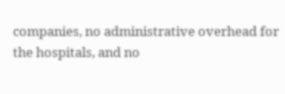companies, no administrative overhead for the hospitals, and no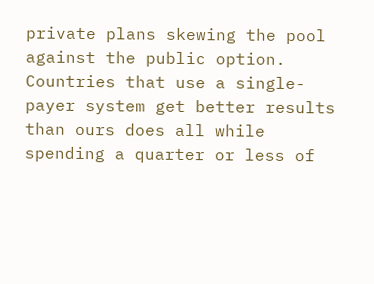private plans skewing the pool against the public option. Countries that use a single-payer system get better results than ours does all while spending a quarter or less of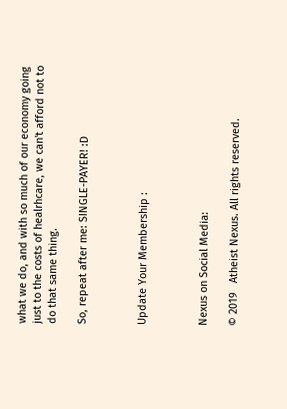what we do, and with so much of our economy going just to the costs of healrhcare, we can't afford not to do that same thing.

So, repeat after me: SINGLE-PAYER! :D



Update Your Membership :



Nexus on Social Media:

© 2019   Atheist Nexus. All rights reserved.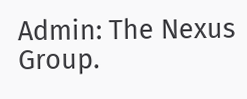Admin: The Nexus Group.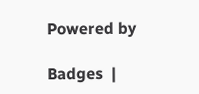Powered by

Badges  |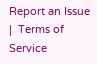Report an Issue  |  Terms of Service